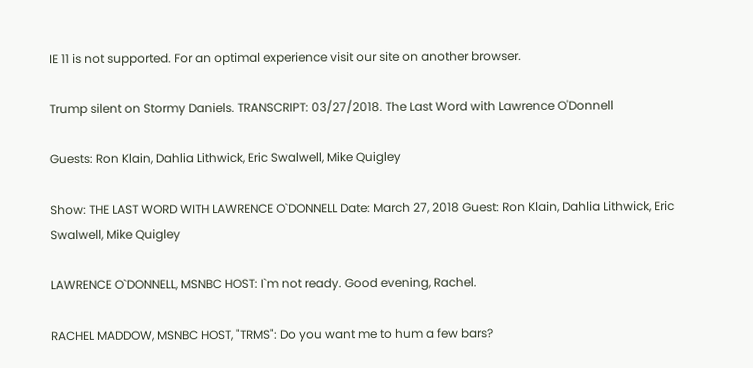IE 11 is not supported. For an optimal experience visit our site on another browser.

Trump silent on Stormy Daniels. TRANSCRIPT: 03/27/2018. The Last Word with Lawrence O'Donnell

Guests: Ron Klain, Dahlia Lithwick, Eric Swalwell, Mike Quigley

Show: THE LAST WORD WITH LAWRENCE O`DONNELL Date: March 27, 2018 Guest: Ron Klain, Dahlia Lithwick, Eric Swalwell, Mike Quigley

LAWRENCE O`DONNELL, MSNBC HOST: I`m not ready. Good evening, Rachel.

RACHEL MADDOW, MSNBC HOST, "TRMS": Do you want me to hum a few bars?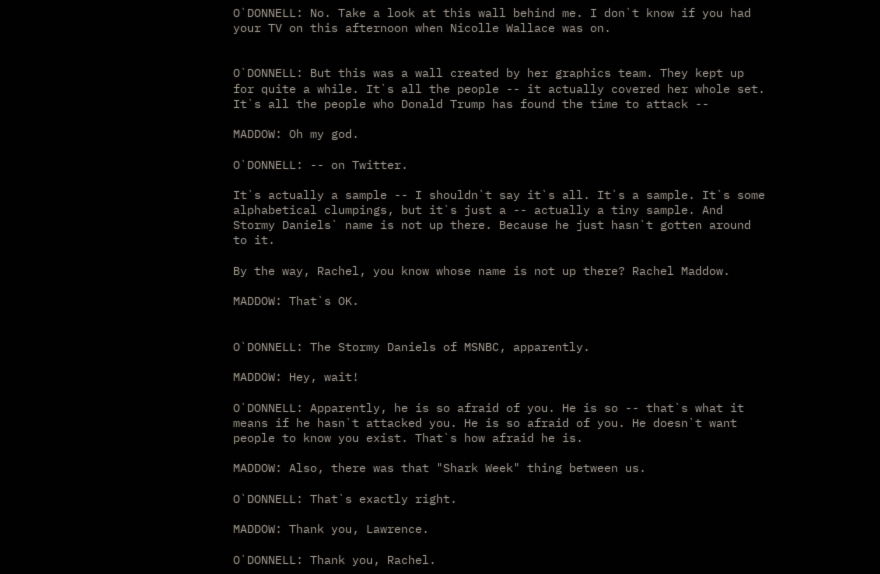O`DONNELL: No. Take a look at this wall behind me. I don`t know if you had your TV on this afternoon when Nicolle Wallace was on.


O`DONNELL: But this was a wall created by her graphics team. They kept up for quite a while. It`s all the people -- it actually covered her whole set. It`s all the people who Donald Trump has found the time to attack --

MADDOW: Oh my god.

O`DONNELL: -- on Twitter.

It`s actually a sample -- I shouldn`t say it`s all. It`s a sample. It`s some alphabetical clumpings, but it`s just a -- actually a tiny sample. And Stormy Daniels` name is not up there. Because he just hasn`t gotten around to it.

By the way, Rachel, you know whose name is not up there? Rachel Maddow.

MADDOW: That`s OK.


O`DONNELL: The Stormy Daniels of MSNBC, apparently.

MADDOW: Hey, wait!

O`DONNELL: Apparently, he is so afraid of you. He is so -- that`s what it means if he hasn`t attacked you. He is so afraid of you. He doesn`t want people to know you exist. That`s how afraid he is.

MADDOW: Also, there was that "Shark Week" thing between us.

O`DONNELL: That`s exactly right.

MADDOW: Thank you, Lawrence.

O`DONNELL: Thank you, Rachel.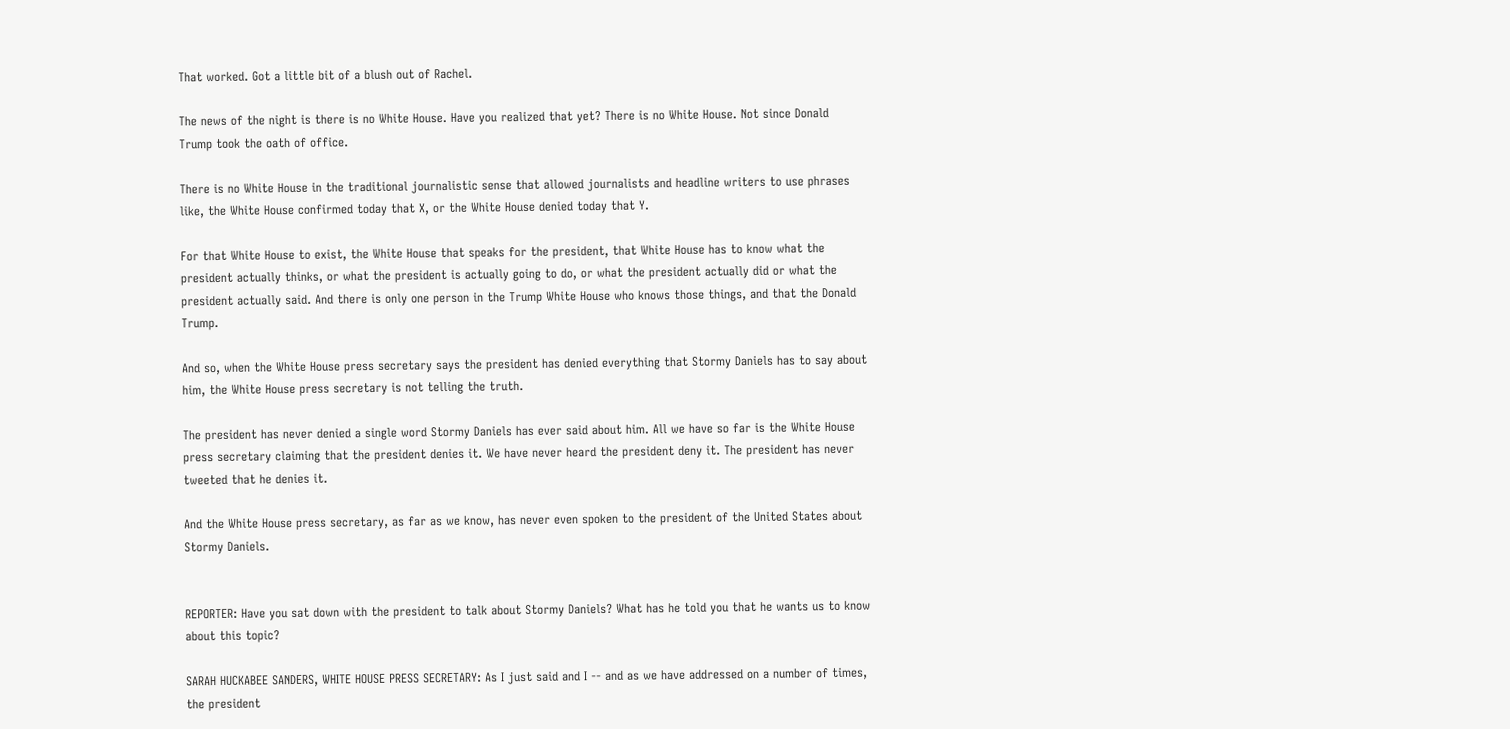That worked. Got a little bit of a blush out of Rachel.

The news of the night is there is no White House. Have you realized that yet? There is no White House. Not since Donald Trump took the oath of office.

There is no White House in the traditional journalistic sense that allowed journalists and headline writers to use phrases like, the White House confirmed today that X, or the White House denied today that Y.

For that White House to exist, the White House that speaks for the president, that White House has to know what the president actually thinks, or what the president is actually going to do, or what the president actually did or what the president actually said. And there is only one person in the Trump White House who knows those things, and that the Donald Trump.

And so, when the White House press secretary says the president has denied everything that Stormy Daniels has to say about him, the White House press secretary is not telling the truth.

The president has never denied a single word Stormy Daniels has ever said about him. All we have so far is the White House press secretary claiming that the president denies it. We have never heard the president deny it. The president has never tweeted that he denies it.

And the White House press secretary, as far as we know, has never even spoken to the president of the United States about Stormy Daniels.


REPORTER: Have you sat down with the president to talk about Stormy Daniels? What has he told you that he wants us to know about this topic?

SARAH HUCKABEE SANDERS, WHITE HOUSE PRESS SECRETARY: As I just said and I -- and as we have addressed on a number of times, the president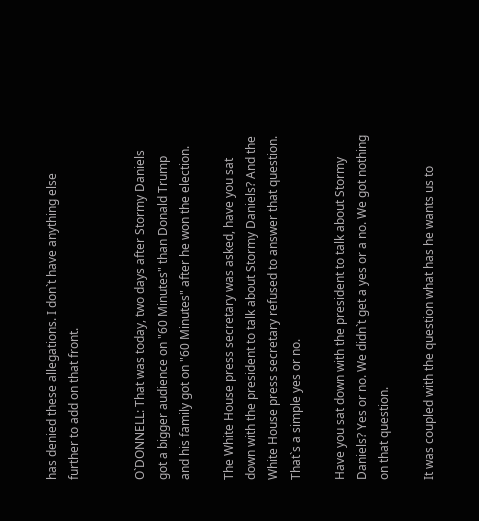has denied these allegations. I don`t have anything else further to add on that front.


O`DONNELL: That was today, two days after Stormy Daniels got a bigger audience on "60 Minutes" than Donald Trump and his family got on "60 Minutes" after he won the election.

The White House press secretary was asked, have you sat down with the president to talk about Stormy Daniels? And the White House press secretary refused to answer that question. That`s a simple yes or no.

Have you sat down with the president to talk about Stormy Daniels? Yes or no. We didn`t get a yes or a no. We got nothing on that question.

It was coupled with the question what has he wants us to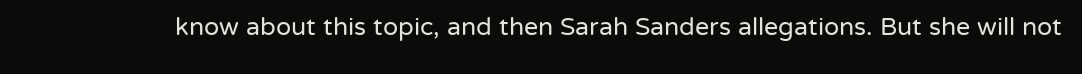know about this topic, and then Sarah Sanders allegations. But she will not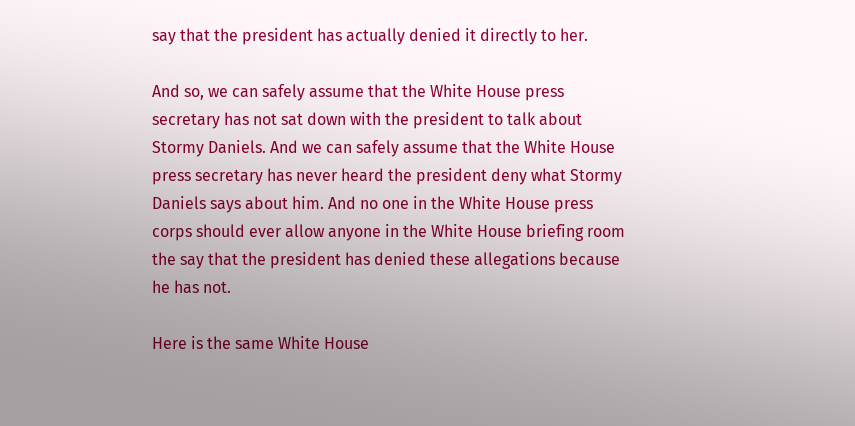say that the president has actually denied it directly to her.

And so, we can safely assume that the White House press secretary has not sat down with the president to talk about Stormy Daniels. And we can safely assume that the White House press secretary has never heard the president deny what Stormy Daniels says about him. And no one in the White House press corps should ever allow anyone in the White House briefing room the say that the president has denied these allegations because he has not.

Here is the same White House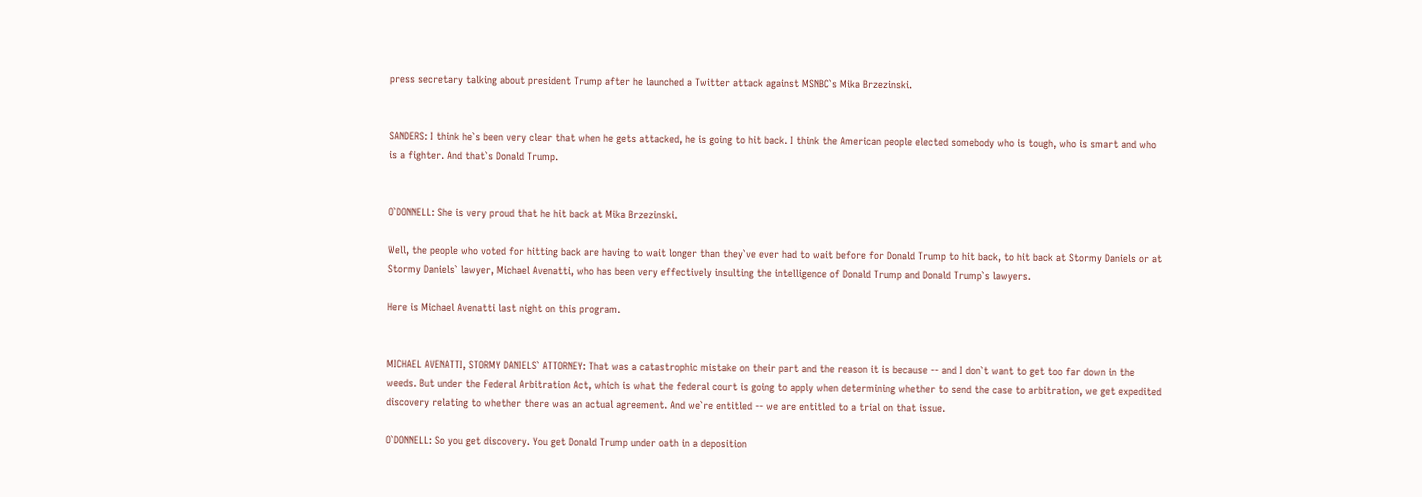press secretary talking about president Trump after he launched a Twitter attack against MSNBC`s Mika Brzezinski.


SANDERS: I think he`s been very clear that when he gets attacked, he is going to hit back. I think the American people elected somebody who is tough, who is smart and who is a fighter. And that`s Donald Trump.


O`DONNELL: She is very proud that he hit back at Mika Brzezinski.

Well, the people who voted for hitting back are having to wait longer than they`ve ever had to wait before for Donald Trump to hit back, to hit back at Stormy Daniels or at Stormy Daniels` lawyer, Michael Avenatti, who has been very effectively insulting the intelligence of Donald Trump and Donald Trump`s lawyers.

Here is Michael Avenatti last night on this program.


MICHAEL AVENATTI, STORMY DANIELS` ATTORNEY: That was a catastrophic mistake on their part and the reason it is because -- and I don`t want to get too far down in the weeds. But under the Federal Arbitration Act, which is what the federal court is going to apply when determining whether to send the case to arbitration, we get expedited discovery relating to whether there was an actual agreement. And we`re entitled -- we are entitled to a trial on that issue.

O`DONNELL: So you get discovery. You get Donald Trump under oath in a deposition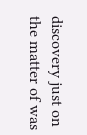discovery just on the matter of was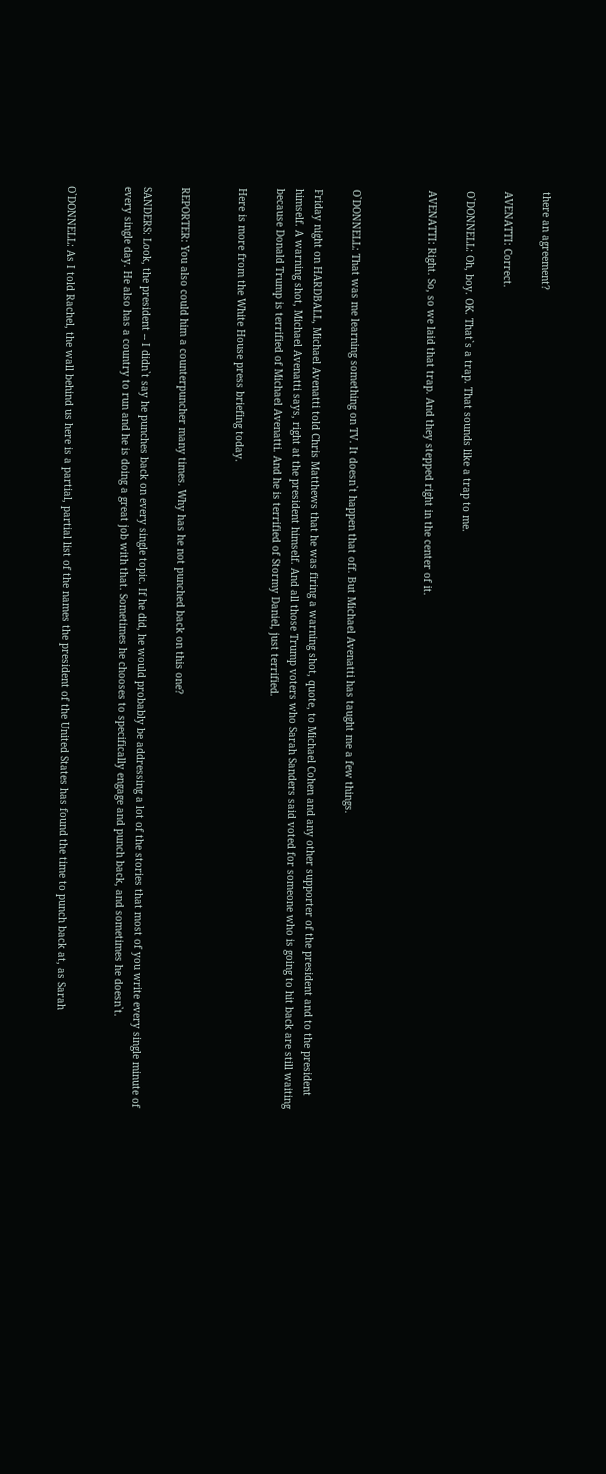there an agreement?

AVENATTI: Correct.

O`DONNELL: Oh, boy. OK. That`s a trap. That sounds like a trap to me.

AVENATTI: Right. So, so we laid that trap. And they stepped right in the center of it.



O`DONNELL: That was me learning something on TV. It doesn`t happen that off. But Michael Avenatti has taught me a few things.

Friday night on HARDBALL, Michael Avenatti told Chris Matthews that he was firing a warning shot, quote, to Michael Cohen and any other supporter of the president and to the president himself. A warning shot, Michael Avenatti says, right at the president himself. And all those Trump voters who Sarah Sanders said voted for someone who is going to hit back are still waiting because Donald Trump is terrified of Michael Avenatti. And he is terrified of Stormy Daniel, just terrified.

Here is more from the White House press briefing today.


REPORTER: You also could him a counterpuncher many times. Why has he not punched back on this one?

SANDERS: Look, the president -- I didn`t say he punches back on every single topic. If he did, he would probably be addressing a lot of the stories that most of you write every single minute of every single day. He also has a country to run and he is doing a great job with that. Sometimes he chooses to specifically engage and punch back, and sometimes he doesn`t.


O`DONNELL: As I told Rachel, the wall behind us here is a partial, partial list of the names the president of the United States has found the time to punch back at, as Sarah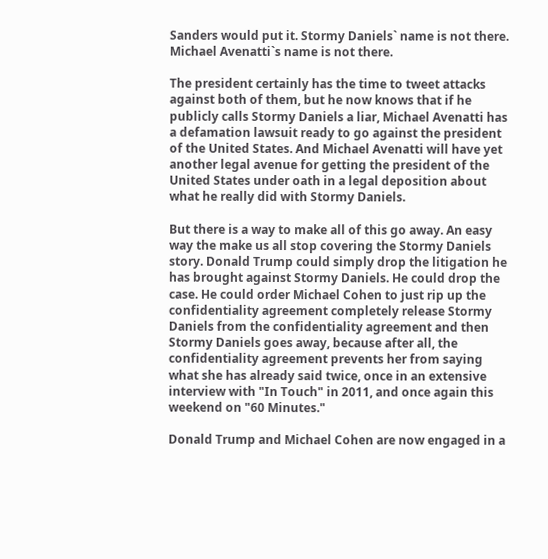Sanders would put it. Stormy Daniels` name is not there. Michael Avenatti`s name is not there.

The president certainly has the time to tweet attacks against both of them, but he now knows that if he publicly calls Stormy Daniels a liar, Michael Avenatti has a defamation lawsuit ready to go against the president of the United States. And Michael Avenatti will have yet another legal avenue for getting the president of the United States under oath in a legal deposition about what he really did with Stormy Daniels.

But there is a way to make all of this go away. An easy way the make us all stop covering the Stormy Daniels story. Donald Trump could simply drop the litigation he has brought against Stormy Daniels. He could drop the case. He could order Michael Cohen to just rip up the confidentiality agreement completely release Stormy Daniels from the confidentiality agreement and then Stormy Daniels goes away, because after all, the confidentiality agreement prevents her from saying what she has already said twice, once in an extensive interview with "In Touch" in 2011, and once again this weekend on "60 Minutes."

Donald Trump and Michael Cohen are now engaged in a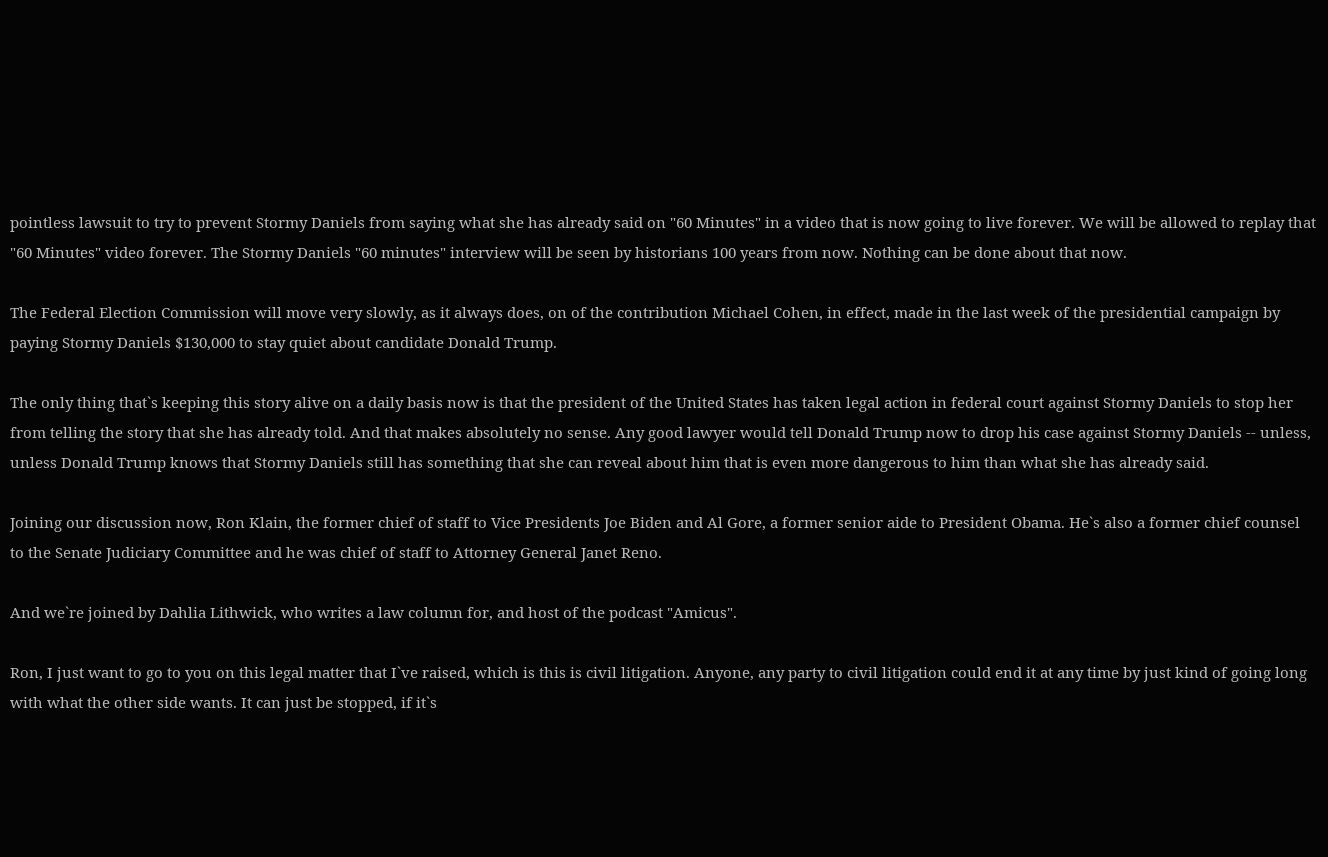pointless lawsuit to try to prevent Stormy Daniels from saying what she has already said on "60 Minutes" in a video that is now going to live forever. We will be allowed to replay that "60 Minutes" video forever. The Stormy Daniels "60 minutes" interview will be seen by historians 100 years from now. Nothing can be done about that now.

The Federal Election Commission will move very slowly, as it always does, on of the contribution Michael Cohen, in effect, made in the last week of the presidential campaign by paying Stormy Daniels $130,000 to stay quiet about candidate Donald Trump.

The only thing that`s keeping this story alive on a daily basis now is that the president of the United States has taken legal action in federal court against Stormy Daniels to stop her from telling the story that she has already told. And that makes absolutely no sense. Any good lawyer would tell Donald Trump now to drop his case against Stormy Daniels -- unless, unless Donald Trump knows that Stormy Daniels still has something that she can reveal about him that is even more dangerous to him than what she has already said.

Joining our discussion now, Ron Klain, the former chief of staff to Vice Presidents Joe Biden and Al Gore, a former senior aide to President Obama. He`s also a former chief counsel to the Senate Judiciary Committee and he was chief of staff to Attorney General Janet Reno.

And we`re joined by Dahlia Lithwick, who writes a law column for, and host of the podcast "Amicus".

Ron, I just want to go to you on this legal matter that I`ve raised, which is this is civil litigation. Anyone, any party to civil litigation could end it at any time by just kind of going long with what the other side wants. It can just be stopped, if it`s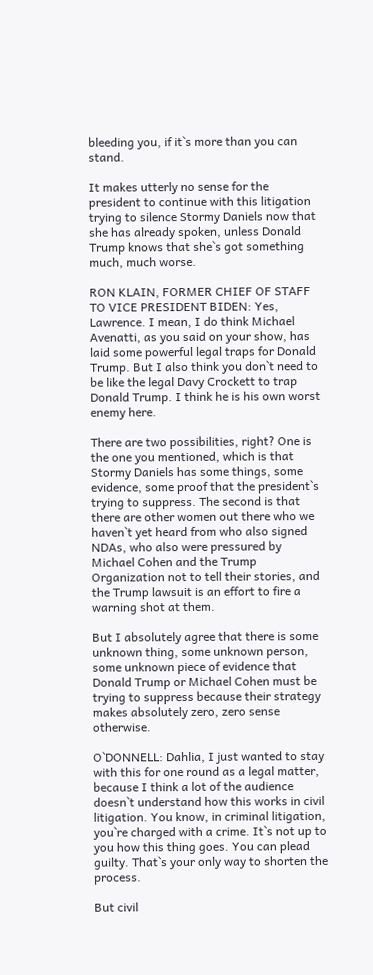bleeding you, if it`s more than you can stand.

It makes utterly no sense for the president to continue with this litigation trying to silence Stormy Daniels now that she has already spoken, unless Donald Trump knows that she`s got something much, much worse.

RON KLAIN, FORMER CHIEF OF STAFF TO VICE PRESIDENT BIDEN: Yes, Lawrence. I mean, I do think Michael Avenatti, as you said on your show, has laid some powerful legal traps for Donald Trump. But I also think you don`t need to be like the legal Davy Crockett to trap Donald Trump. I think he is his own worst enemy here.

There are two possibilities, right? One is the one you mentioned, which is that Stormy Daniels has some things, some evidence, some proof that the president`s trying to suppress. The second is that there are other women out there who we haven`t yet heard from who also signed NDAs, who also were pressured by Michael Cohen and the Trump Organization not to tell their stories, and the Trump lawsuit is an effort to fire a warning shot at them.

But I absolutely agree that there is some unknown thing, some unknown person, some unknown piece of evidence that Donald Trump or Michael Cohen must be trying to suppress because their strategy makes absolutely zero, zero sense otherwise.

O`DONNELL: Dahlia, I just wanted to stay with this for one round as a legal matter, because I think a lot of the audience doesn`t understand how this works in civil litigation. You know, in criminal litigation, you`re charged with a crime. It`s not up to you how this thing goes. You can plead guilty. That`s your only way to shorten the process.

But civil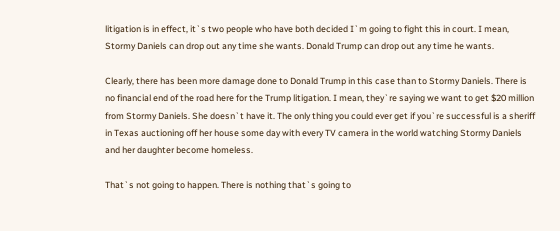litigation is in effect, it`s two people who have both decided I`m going to fight this in court. I mean, Stormy Daniels can drop out any time she wants. Donald Trump can drop out any time he wants.

Clearly, there has been more damage done to Donald Trump in this case than to Stormy Daniels. There is no financial end of the road here for the Trump litigation. I mean, they`re saying we want to get $20 million from Stormy Daniels. She doesn`t have it. The only thing you could ever get if you`re successful is a sheriff in Texas auctioning off her house some day with every TV camera in the world watching Stormy Daniels and her daughter become homeless.

That`s not going to happen. There is nothing that`s going to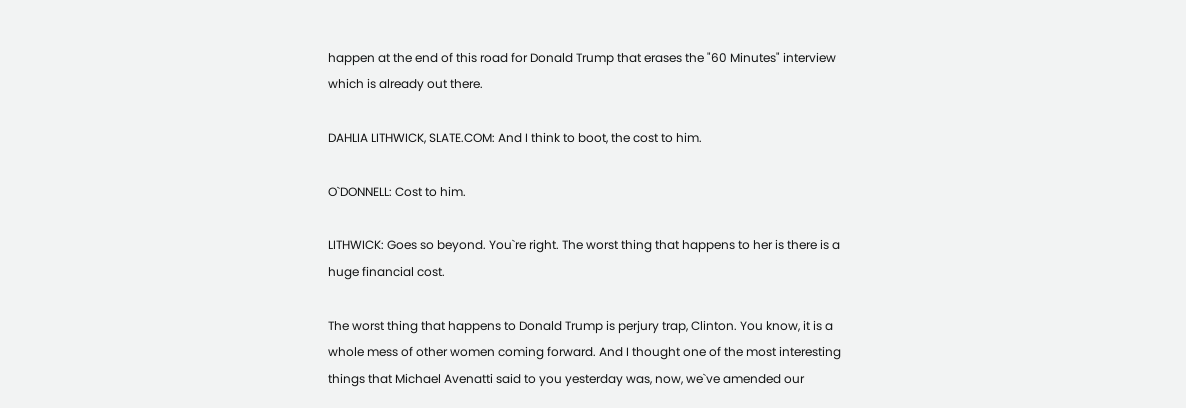happen at the end of this road for Donald Trump that erases the "60 Minutes" interview which is already out there.

DAHLIA LITHWICK, SLATE.COM: And I think to boot, the cost to him.

O`DONNELL: Cost to him.

LITHWICK: Goes so beyond. You`re right. The worst thing that happens to her is there is a huge financial cost.

The worst thing that happens to Donald Trump is perjury trap, Clinton. You know, it is a whole mess of other women coming forward. And I thought one of the most interesting things that Michael Avenatti said to you yesterday was, now, we`ve amended our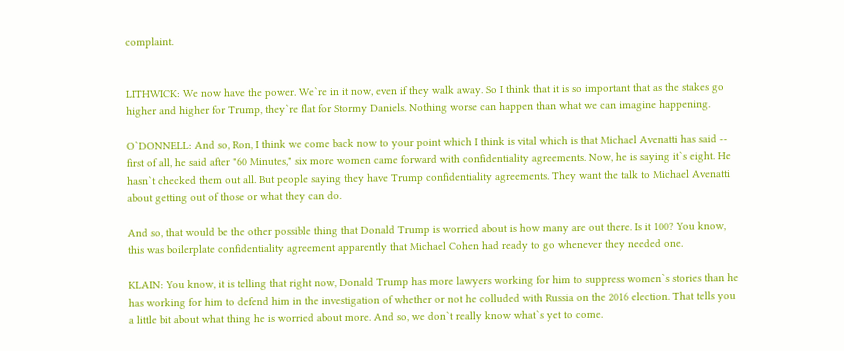complaint.


LITHWICK: We now have the power. We`re in it now, even if they walk away. So I think that it is so important that as the stakes go higher and higher for Trump, they`re flat for Stormy Daniels. Nothing worse can happen than what we can imagine happening.

O`DONNELL: And so, Ron, I think we come back now to your point which I think is vital which is that Michael Avenatti has said -- first of all, he said after "60 Minutes," six more women came forward with confidentiality agreements. Now, he is saying it`s eight. He hasn`t checked them out all. But people saying they have Trump confidentiality agreements. They want the talk to Michael Avenatti about getting out of those or what they can do.

And so, that would be the other possible thing that Donald Trump is worried about is how many are out there. Is it 100? You know, this was boilerplate confidentiality agreement apparently that Michael Cohen had ready to go whenever they needed one.

KLAIN: You know, it is telling that right now, Donald Trump has more lawyers working for him to suppress women`s stories than he has working for him to defend him in the investigation of whether or not he colluded with Russia on the 2016 election. That tells you a little bit about what thing he is worried about more. And so, we don`t really know what`s yet to come.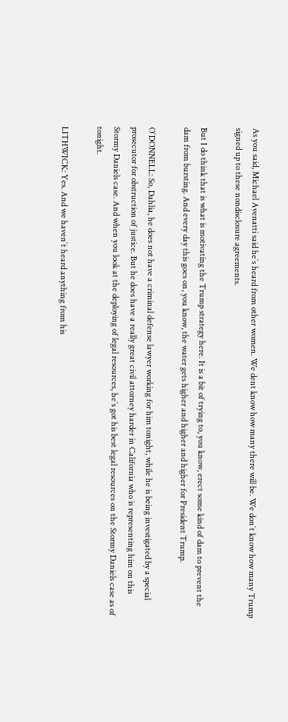As you said, Michael Avenatti said he`s heard from other women. We dent know how many there will be. We don`t know how many Trump signed up to these nondisclosure agreements.

But I do think that is what is motivating the Trump strategy here. It is a bit of trying to, you know, erect some kind of dam to prevent the dam from bursting. And every day this goes on, you know, the water gets higher and higher and higher for President Trump.

O`DONNELL: So, Dahlia, he does not have a criminal defense lawyer working for him tonight, while he is being investigated by a special prosecutor for obstruction of justice. But he does have a really great civil attorney harder in California who is representing him on this Stormy Daniels case. And when you look at the deploying of legal resources, he`s got his best legal resources on the Stormy Daniels case as of tonight.

LITHWICK: Yes. And we haven`t heard anything from his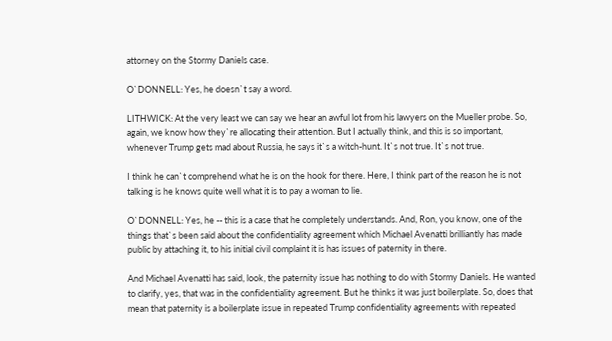attorney on the Stormy Daniels case.

O`DONNELL: Yes, he doesn`t say a word.

LITHWICK: At the very least we can say we hear an awful lot from his lawyers on the Mueller probe. So, again, we know how they`re allocating their attention. But I actually think, and this is so important, whenever Trump gets mad about Russia, he says it`s a witch-hunt. It`s not true. It`s not true.

I think he can`t comprehend what he is on the hook for there. Here, I think part of the reason he is not talking is he knows quite well what it is to pay a woman to lie.

O`DONNELL: Yes, he -- this is a case that he completely understands. And, Ron, you know, one of the things that`s been said about the confidentiality agreement which Michael Avenatti brilliantly has made public by attaching it, to his initial civil complaint it is has issues of paternity in there.

And Michael Avenatti has said, look, the paternity issue has nothing to do with Stormy Daniels. He wanted to clarify, yes, that was in the confidentiality agreement. But he thinks it was just boilerplate. So, does that mean that paternity is a boilerplate issue in repeated Trump confidentiality agreements with repeated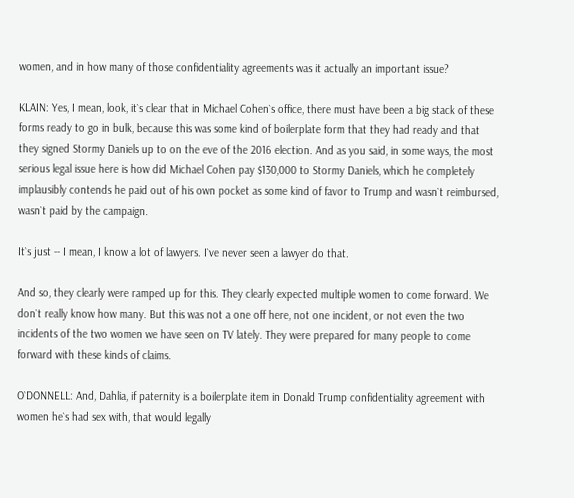women, and in how many of those confidentiality agreements was it actually an important issue?

KLAIN: Yes, I mean, look, it`s clear that in Michael Cohen`s office, there must have been a big stack of these forms ready to go in bulk, because this was some kind of boilerplate form that they had ready and that they signed Stormy Daniels up to on the eve of the 2016 election. And as you said, in some ways, the most serious legal issue here is how did Michael Cohen pay $130,000 to Stormy Daniels, which he completely implausibly contends he paid out of his own pocket as some kind of favor to Trump and wasn`t reimbursed, wasn`t paid by the campaign.

It`s just -- I mean, I know a lot of lawyers. I`ve never seen a lawyer do that.

And so, they clearly were ramped up for this. They clearly expected multiple women to come forward. We don`t really know how many. But this was not a one off here, not one incident, or not even the two incidents of the two women we have seen on TV lately. They were prepared for many people to come forward with these kinds of claims.

O`DONNELL: And, Dahlia, if paternity is a boilerplate item in Donald Trump confidentiality agreement with women he`s had sex with, that would legally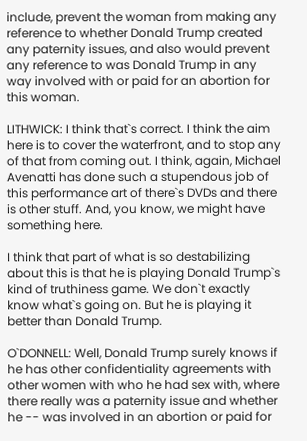include, prevent the woman from making any reference to whether Donald Trump created any paternity issues, and also would prevent any reference to was Donald Trump in any way involved with or paid for an abortion for this woman.

LITHWICK: I think that`s correct. I think the aim here is to cover the waterfront, and to stop any of that from coming out. I think, again, Michael Avenatti has done such a stupendous job of this performance art of there`s DVDs and there is other stuff. And, you know, we might have something here.

I think that part of what is so destabilizing about this is that he is playing Donald Trump`s kind of truthiness game. We don`t exactly know what`s going on. But he is playing it better than Donald Trump.

O`DONNELL: Well, Donald Trump surely knows if he has other confidentiality agreements with other women with who he had sex with, where there really was a paternity issue and whether he -- was involved in an abortion or paid for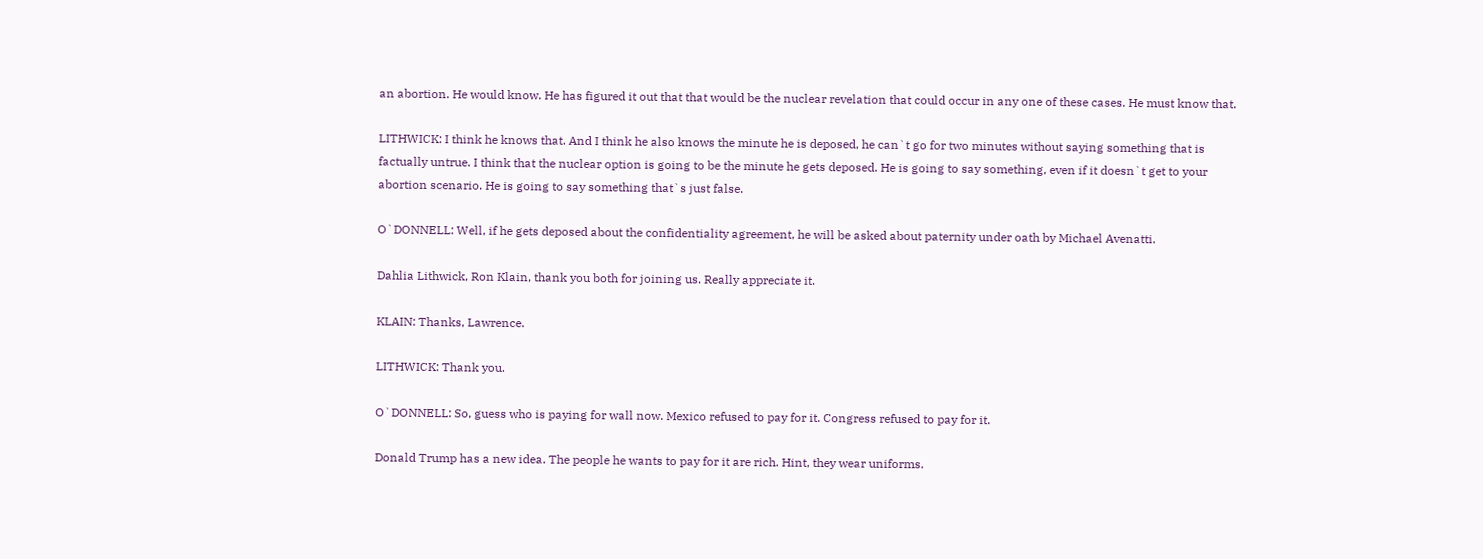an abortion. He would know. He has figured it out that that would be the nuclear revelation that could occur in any one of these cases. He must know that.

LITHWICK: I think he knows that. And I think he also knows the minute he is deposed, he can`t go for two minutes without saying something that is factually untrue. I think that the nuclear option is going to be the minute he gets deposed. He is going to say something, even if it doesn`t get to your abortion scenario. He is going to say something that`s just false.

O`DONNELL: Well, if he gets deposed about the confidentiality agreement, he will be asked about paternity under oath by Michael Avenatti.

Dahlia Lithwick, Ron Klain, thank you both for joining us. Really appreciate it.

KLAIN: Thanks, Lawrence.

LITHWICK: Thank you.

O`DONNELL: So, guess who is paying for wall now. Mexico refused to pay for it. Congress refused to pay for it.

Donald Trump has a new idea. The people he wants to pay for it are rich. Hint, they wear uniforms.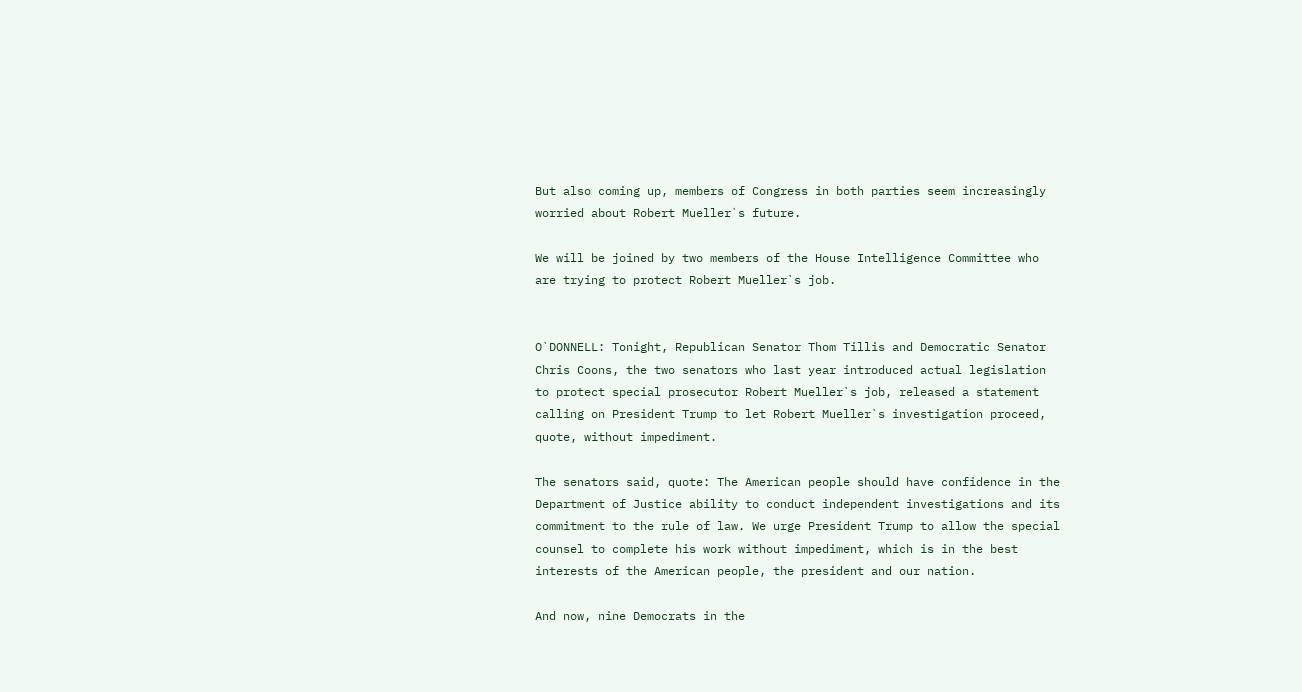But also coming up, members of Congress in both parties seem increasingly worried about Robert Mueller`s future.

We will be joined by two members of the House Intelligence Committee who are trying to protect Robert Mueller`s job.


O`DONNELL: Tonight, Republican Senator Thom Tillis and Democratic Senator Chris Coons, the two senators who last year introduced actual legislation to protect special prosecutor Robert Mueller`s job, released a statement calling on President Trump to let Robert Mueller`s investigation proceed, quote, without impediment.

The senators said, quote: The American people should have confidence in the Department of Justice ability to conduct independent investigations and its commitment to the rule of law. We urge President Trump to allow the special counsel to complete his work without impediment, which is in the best interests of the American people, the president and our nation.

And now, nine Democrats in the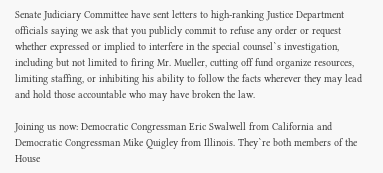Senate Judiciary Committee have sent letters to high-ranking Justice Department officials saying we ask that you publicly commit to refuse any order or request whether expressed or implied to interfere in the special counsel`s investigation, including but not limited to firing Mr. Mueller, cutting off fund organize resources, limiting staffing, or inhibiting his ability to follow the facts wherever they may lead and hold those accountable who may have broken the law.

Joining us now: Democratic Congressman Eric Swalwell from California and Democratic Congressman Mike Quigley from Illinois. They`re both members of the House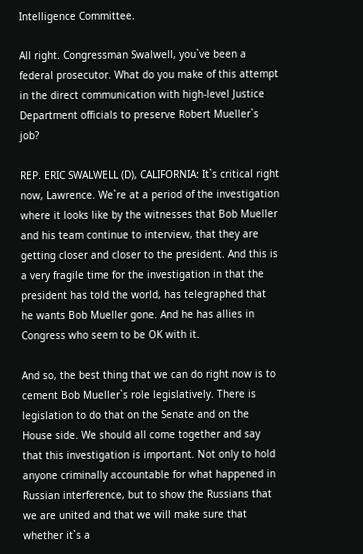Intelligence Committee.

All right. Congressman Swalwell, you`ve been a federal prosecutor. What do you make of this attempt in the direct communication with high-level Justice Department officials to preserve Robert Mueller`s job?

REP. ERIC SWALWELL (D), CALIFORNIA: It`s critical right now, Lawrence. We`re at a period of the investigation where it looks like by the witnesses that Bob Mueller and his team continue to interview, that they are getting closer and closer to the president. And this is a very fragile time for the investigation in that the president has told the world, has telegraphed that he wants Bob Mueller gone. And he has allies in Congress who seem to be OK with it.

And so, the best thing that we can do right now is to cement Bob Mueller`s role legislatively. There is legislation to do that on the Senate and on the House side. We should all come together and say that this investigation is important. Not only to hold anyone criminally accountable for what happened in Russian interference, but to show the Russians that we are united and that we will make sure that whether it`s a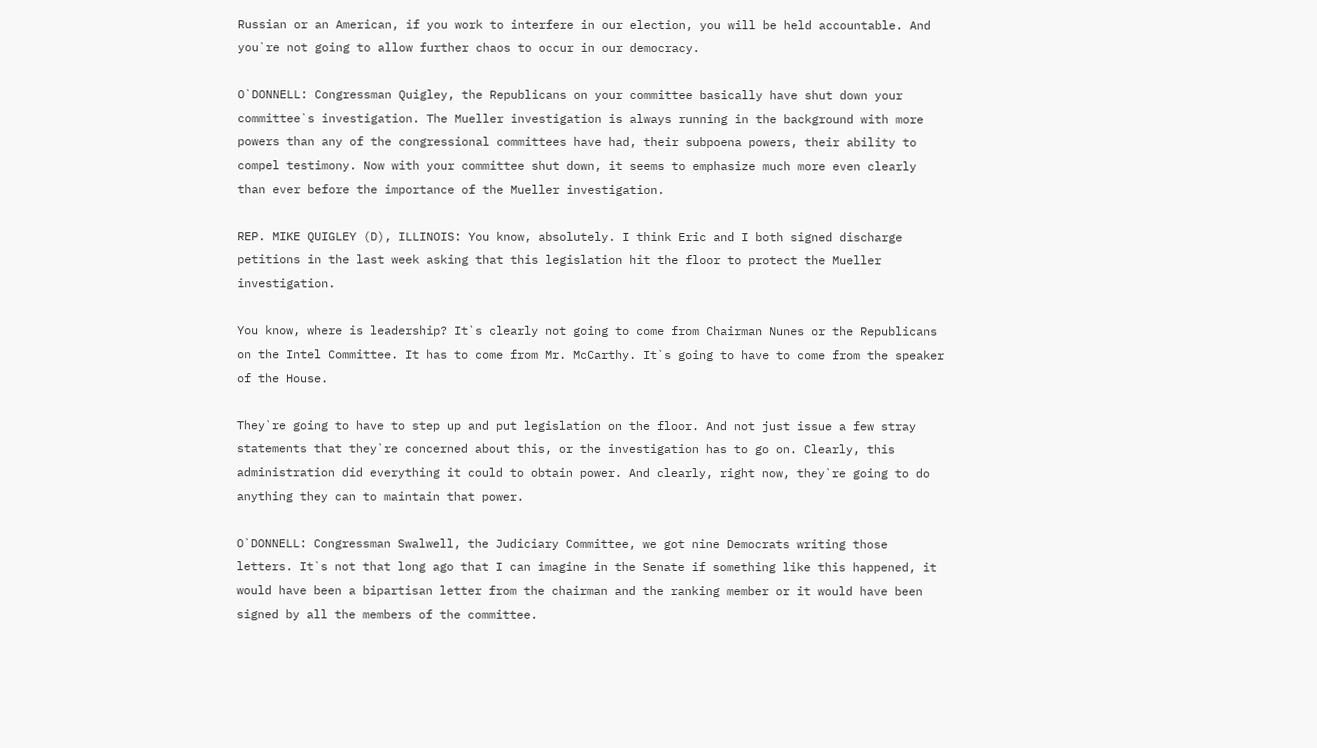Russian or an American, if you work to interfere in our election, you will be held accountable. And you`re not going to allow further chaos to occur in our democracy.

O`DONNELL: Congressman Quigley, the Republicans on your committee basically have shut down your committee`s investigation. The Mueller investigation is always running in the background with more powers than any of the congressional committees have had, their subpoena powers, their ability to compel testimony. Now with your committee shut down, it seems to emphasize much more even clearly than ever before the importance of the Mueller investigation.

REP. MIKE QUIGLEY (D), ILLINOIS: You know, absolutely. I think Eric and I both signed discharge petitions in the last week asking that this legislation hit the floor to protect the Mueller investigation.

You know, where is leadership? It`s clearly not going to come from Chairman Nunes or the Republicans on the Intel Committee. It has to come from Mr. McCarthy. It`s going to have to come from the speaker of the House.

They`re going to have to step up and put legislation on the floor. And not just issue a few stray statements that they`re concerned about this, or the investigation has to go on. Clearly, this administration did everything it could to obtain power. And clearly, right now, they`re going to do anything they can to maintain that power.

O`DONNELL: Congressman Swalwell, the Judiciary Committee, we got nine Democrats writing those letters. It`s not that long ago that I can imagine in the Senate if something like this happened, it would have been a bipartisan letter from the chairman and the ranking member or it would have been signed by all the members of the committee.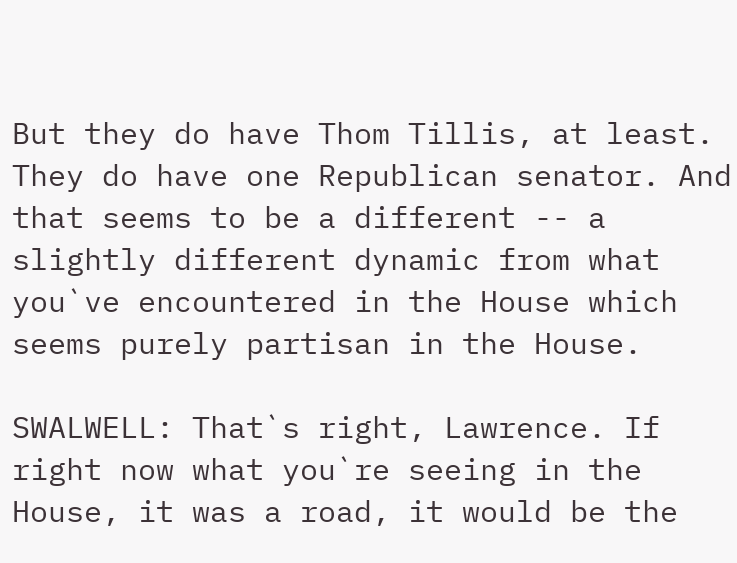But they do have Thom Tillis, at least. They do have one Republican senator. And that seems to be a different -- a slightly different dynamic from what you`ve encountered in the House which seems purely partisan in the House.

SWALWELL: That`s right, Lawrence. If right now what you`re seeing in the House, it was a road, it would be the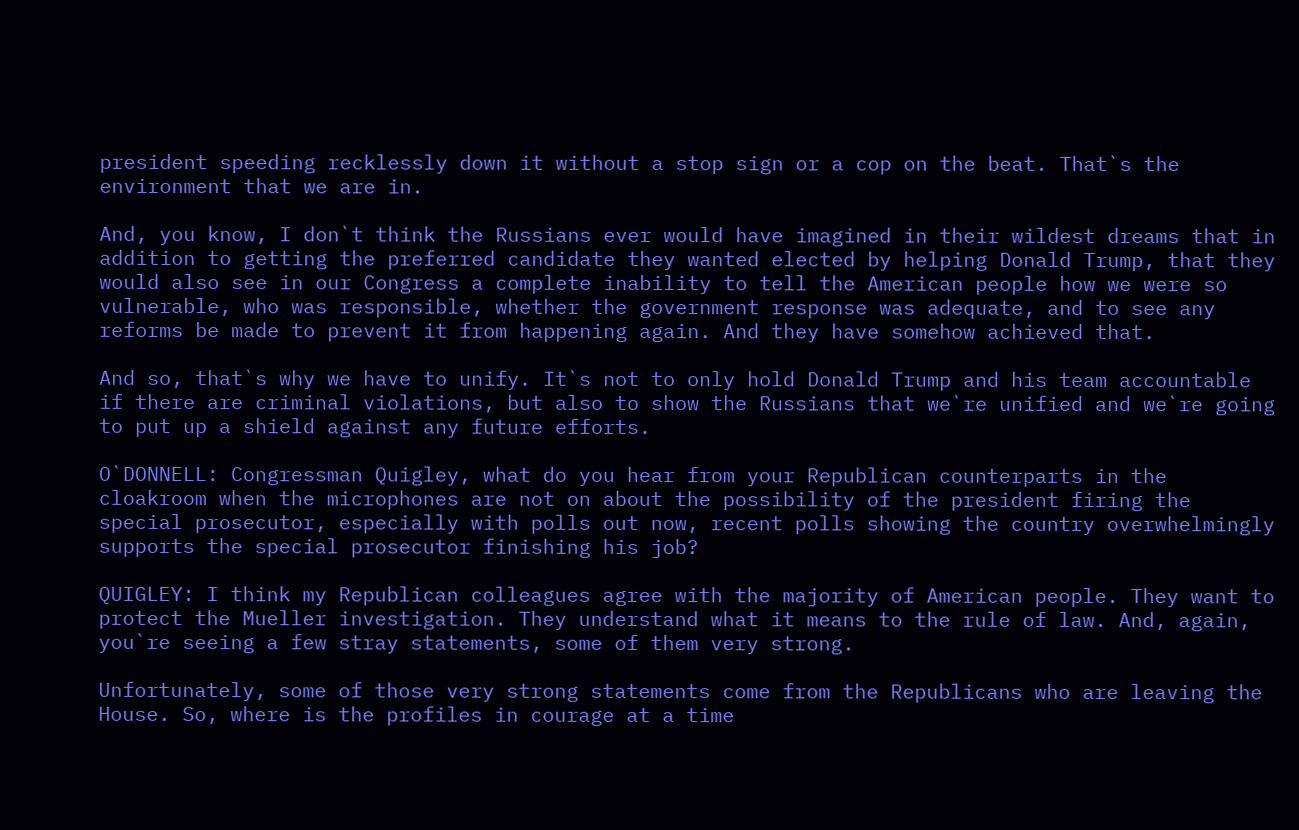president speeding recklessly down it without a stop sign or a cop on the beat. That`s the environment that we are in.

And, you know, I don`t think the Russians ever would have imagined in their wildest dreams that in addition to getting the preferred candidate they wanted elected by helping Donald Trump, that they would also see in our Congress a complete inability to tell the American people how we were so vulnerable, who was responsible, whether the government response was adequate, and to see any reforms be made to prevent it from happening again. And they have somehow achieved that.

And so, that`s why we have to unify. It`s not to only hold Donald Trump and his team accountable if there are criminal violations, but also to show the Russians that we`re unified and we`re going to put up a shield against any future efforts.

O`DONNELL: Congressman Quigley, what do you hear from your Republican counterparts in the cloakroom when the microphones are not on about the possibility of the president firing the special prosecutor, especially with polls out now, recent polls showing the country overwhelmingly supports the special prosecutor finishing his job?

QUIGLEY: I think my Republican colleagues agree with the majority of American people. They want to protect the Mueller investigation. They understand what it means to the rule of law. And, again, you`re seeing a few stray statements, some of them very strong.

Unfortunately, some of those very strong statements come from the Republicans who are leaving the House. So, where is the profiles in courage at a time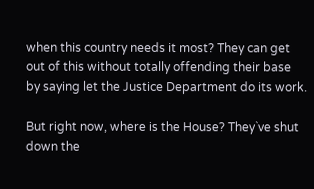when this country needs it most? They can get out of this without totally offending their base by saying let the Justice Department do its work.

But right now, where is the House? They`ve shut down the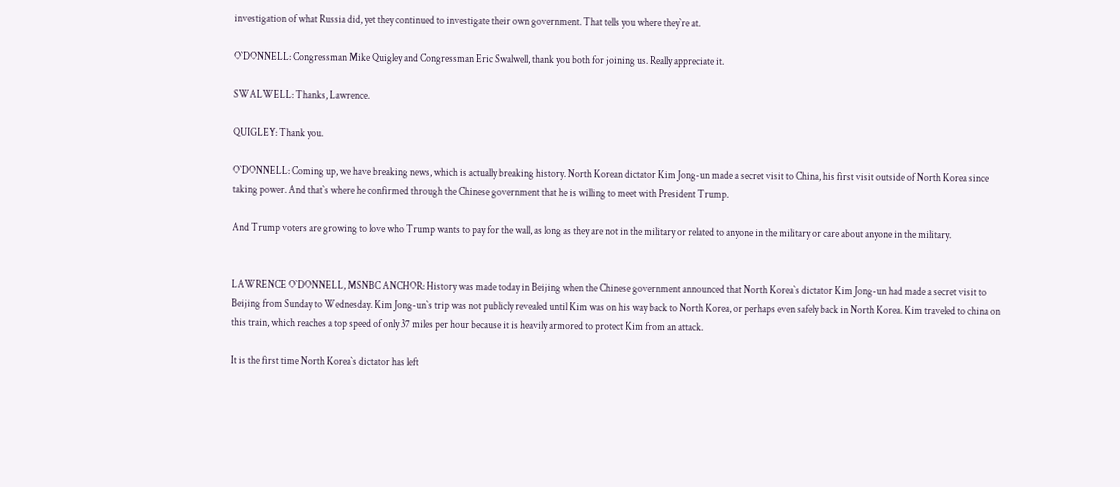investigation of what Russia did, yet they continued to investigate their own government. That tells you where they`re at.

O`DONNELL: Congressman Mike Quigley and Congressman Eric Swalwell, thank you both for joining us. Really appreciate it.

SWALWELL: Thanks, Lawrence.

QUIGLEY: Thank you.

O`DONNELL: Coming up, we have breaking news, which is actually breaking history. North Korean dictator Kim Jong-un made a secret visit to China, his first visit outside of North Korea since taking power. And that`s where he confirmed through the Chinese government that he is willing to meet with President Trump.

And Trump voters are growing to love who Trump wants to pay for the wall, as long as they are not in the military or related to anyone in the military or care about anyone in the military.


LAWRENCE O`DONNELL, MSNBC ANCHOR: History was made today in Beijing when the Chinese government announced that North Korea`s dictator Kim Jong-un had made a secret visit to Beijing from Sunday to Wednesday. Kim Jong-un`s trip was not publicly revealed until Kim was on his way back to North Korea, or perhaps even safely back in North Korea. Kim traveled to china on this train, which reaches a top speed of only 37 miles per hour because it is heavily armored to protect Kim from an attack.

It is the first time North Korea`s dictator has left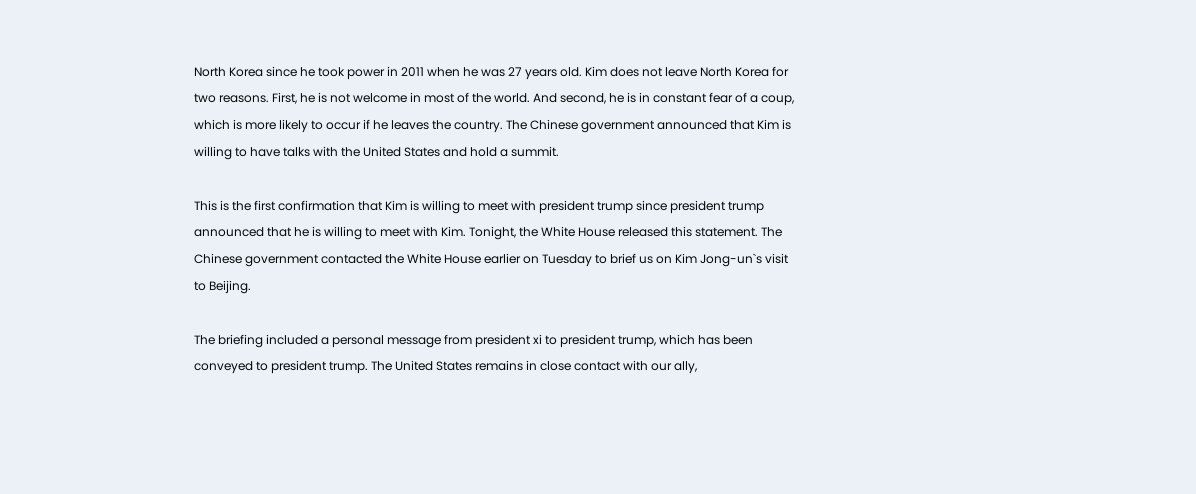North Korea since he took power in 2011 when he was 27 years old. Kim does not leave North Korea for two reasons. First, he is not welcome in most of the world. And second, he is in constant fear of a coup, which is more likely to occur if he leaves the country. The Chinese government announced that Kim is willing to have talks with the United States and hold a summit.

This is the first confirmation that Kim is willing to meet with president trump since president trump announced that he is willing to meet with Kim. Tonight, the White House released this statement. The Chinese government contacted the White House earlier on Tuesday to brief us on Kim Jong-un`s visit to Beijing.

The briefing included a personal message from president xi to president trump, which has been conveyed to president trump. The United States remains in close contact with our ally,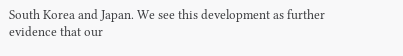South Korea and Japan. We see this development as further evidence that our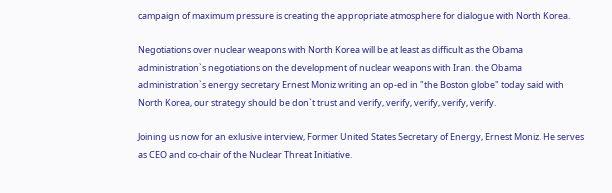campaign of maximum pressure is creating the appropriate atmosphere for dialogue with North Korea.

Negotiations over nuclear weapons with North Korea will be at least as difficult as the Obama administration`s negotiations on the development of nuclear weapons with Iran. the Obama administration`s energy secretary Ernest Moniz writing an op-ed in "the Boston globe" today said with North Korea, our strategy should be don`t trust and verify, verify, verify, verify, verify.

Joining us now for an exlusive interview, Former United States Secretary of Energy, Ernest Moniz. He serves as CEO and co-chair of the Nuclear Threat Initiative.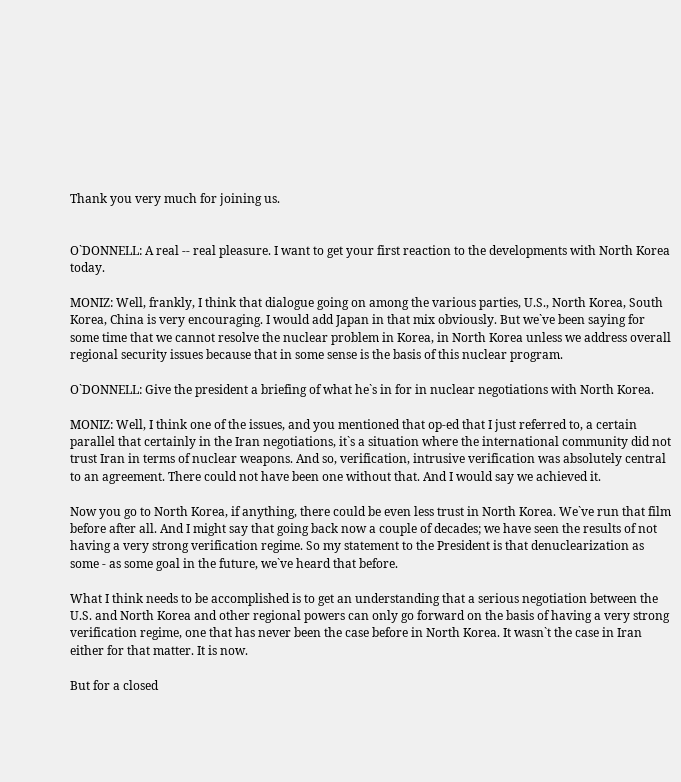Thank you very much for joining us.


O`DONNELL: A real -- real pleasure. I want to get your first reaction to the developments with North Korea today.

MONIZ: Well, frankly, I think that dialogue going on among the various parties, U.S., North Korea, South Korea, China is very encouraging. I would add Japan in that mix obviously. But we`ve been saying for some time that we cannot resolve the nuclear problem in Korea, in North Korea unless we address overall regional security issues because that in some sense is the basis of this nuclear program.

O`DONNELL: Give the president a briefing of what he`s in for in nuclear negotiations with North Korea.

MONIZ: Well, I think one of the issues, and you mentioned that op-ed that I just referred to, a certain parallel that certainly in the Iran negotiations, it`s a situation where the international community did not trust Iran in terms of nuclear weapons. And so, verification, intrusive verification was absolutely central to an agreement. There could not have been one without that. And I would say we achieved it.

Now you go to North Korea, if anything, there could be even less trust in North Korea. We`ve run that film before after all. And I might say that going back now a couple of decades; we have seen the results of not having a very strong verification regime. So my statement to the President is that denuclearization as some - as some goal in the future, we`ve heard that before.

What I think needs to be accomplished is to get an understanding that a serious negotiation between the U.S. and North Korea and other regional powers can only go forward on the basis of having a very strong verification regime, one that has never been the case before in North Korea. It wasn`t the case in Iran either for that matter. It is now.

But for a closed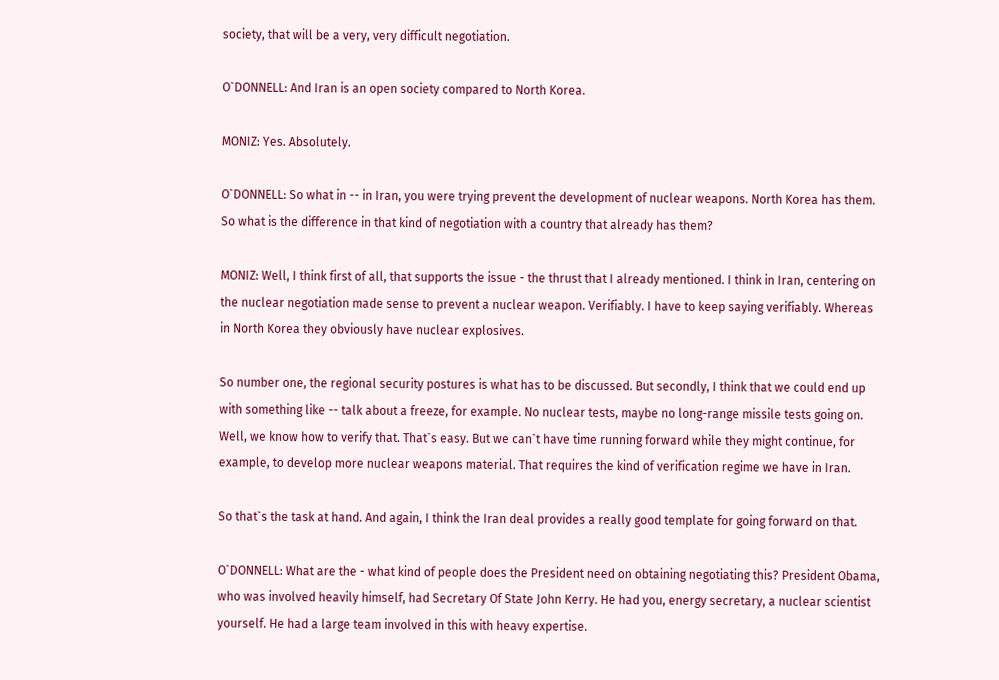society, that will be a very, very difficult negotiation.

O`DONNELL: And Iran is an open society compared to North Korea.

MONIZ: Yes. Absolutely.

O`DONNELL: So what in -- in Iran, you were trying prevent the development of nuclear weapons. North Korea has them. So what is the difference in that kind of negotiation with a country that already has them?

MONIZ: Well, I think first of all, that supports the issue - the thrust that I already mentioned. I think in Iran, centering on the nuclear negotiation made sense to prevent a nuclear weapon. Verifiably. I have to keep saying verifiably. Whereas in North Korea they obviously have nuclear explosives.

So number one, the regional security postures is what has to be discussed. But secondly, I think that we could end up with something like -- talk about a freeze, for example. No nuclear tests, maybe no long-range missile tests going on. Well, we know how to verify that. That`s easy. But we can`t have time running forward while they might continue, for example, to develop more nuclear weapons material. That requires the kind of verification regime we have in Iran.

So that`s the task at hand. And again, I think the Iran deal provides a really good template for going forward on that.

O`DONNELL: What are the - what kind of people does the President need on obtaining negotiating this? President Obama, who was involved heavily himself, had Secretary Of State John Kerry. He had you, energy secretary, a nuclear scientist yourself. He had a large team involved in this with heavy expertise.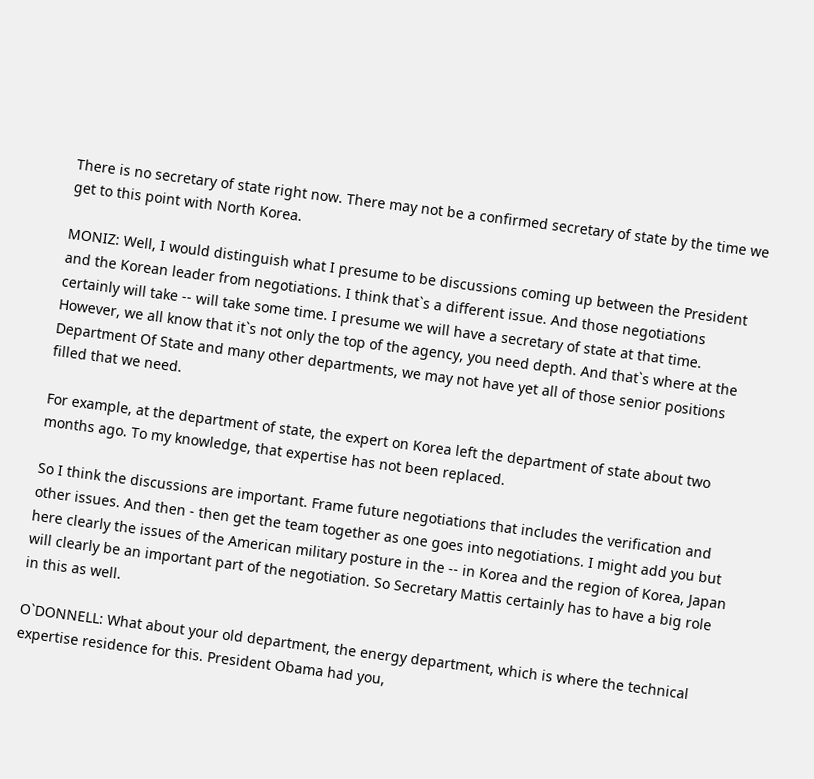There is no secretary of state right now. There may not be a confirmed secretary of state by the time we get to this point with North Korea.

MONIZ: Well, I would distinguish what I presume to be discussions coming up between the President and the Korean leader from negotiations. I think that`s a different issue. And those negotiations certainly will take -- will take some time. I presume we will have a secretary of state at that time. However, we all know that it`s not only the top of the agency, you need depth. And that`s where at the Department Of State and many other departments, we may not have yet all of those senior positions filled that we need.

For example, at the department of state, the expert on Korea left the department of state about two months ago. To my knowledge, that expertise has not been replaced.

So I think the discussions are important. Frame future negotiations that includes the verification and other issues. And then - then get the team together as one goes into negotiations. I might add you but here clearly the issues of the American military posture in the -- in Korea and the region of Korea, Japan will clearly be an important part of the negotiation. So Secretary Mattis certainly has to have a big role in this as well.

O`DONNELL: What about your old department, the energy department, which is where the technical expertise residence for this. President Obama had you,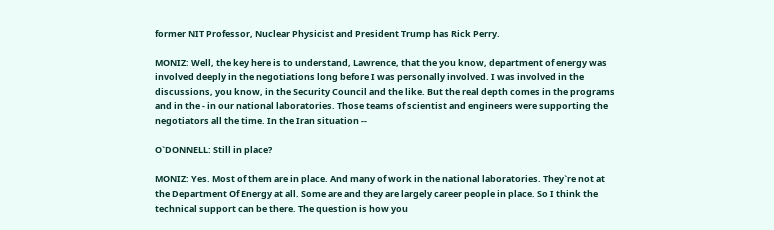former NIT Professor, Nuclear Physicist and President Trump has Rick Perry.

MONIZ: Well, the key here is to understand, Lawrence, that the you know, department of energy was involved deeply in the negotiations long before I was personally involved. I was involved in the discussions, you know, in the Security Council and the like. But the real depth comes in the programs and in the - in our national laboratories. Those teams of scientist and engineers were supporting the negotiators all the time. In the Iran situation --

O`DONNELL: Still in place?

MONIZ: Yes. Most of them are in place. And many of work in the national laboratories. They`re not at the Department Of Energy at all. Some are and they are largely career people in place. So I think the technical support can be there. The question is how you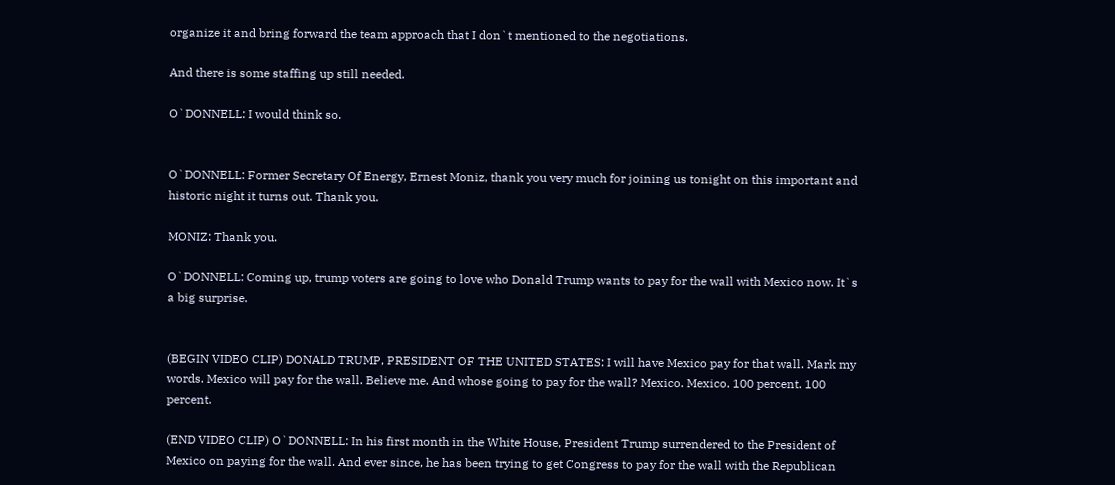organize it and bring forward the team approach that I don`t mentioned to the negotiations.

And there is some staffing up still needed.

O`DONNELL: I would think so.


O`DONNELL: Former Secretary Of Energy, Ernest Moniz, thank you very much for joining us tonight on this important and historic night it turns out. Thank you.

MONIZ: Thank you.

O`DONNELL: Coming up, trump voters are going to love who Donald Trump wants to pay for the wall with Mexico now. It`s a big surprise.


(BEGIN VIDEO CLIP) DONALD TRUMP, PRESIDENT OF THE UNITED STATES: I will have Mexico pay for that wall. Mark my words. Mexico will pay for the wall. Believe me. And whose going to pay for the wall? Mexico. Mexico. 100 percent. 100 percent.

(END VIDEO CLIP) O`DONNELL: In his first month in the White House, President Trump surrendered to the President of Mexico on paying for the wall. And ever since, he has been trying to get Congress to pay for the wall with the Republican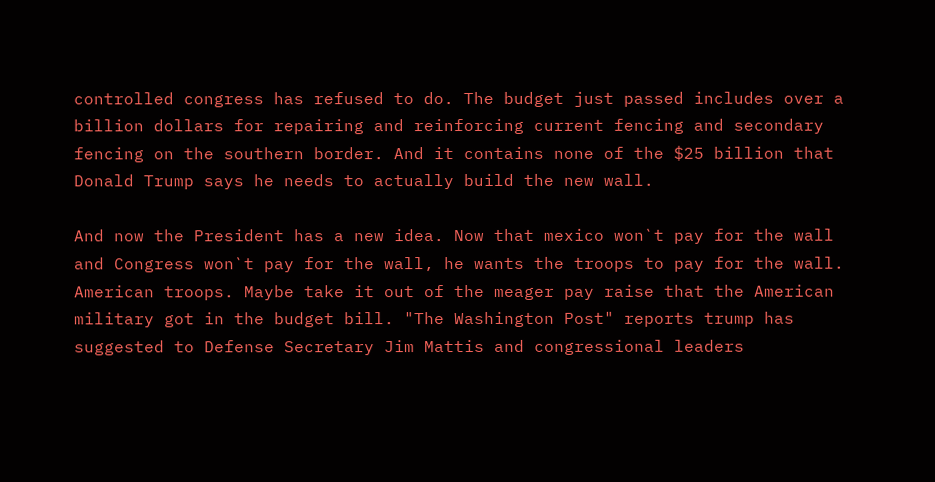controlled congress has refused to do. The budget just passed includes over a billion dollars for repairing and reinforcing current fencing and secondary fencing on the southern border. And it contains none of the $25 billion that Donald Trump says he needs to actually build the new wall.

And now the President has a new idea. Now that mexico won`t pay for the wall and Congress won`t pay for the wall, he wants the troops to pay for the wall. American troops. Maybe take it out of the meager pay raise that the American military got in the budget bill. "The Washington Post" reports trump has suggested to Defense Secretary Jim Mattis and congressional leaders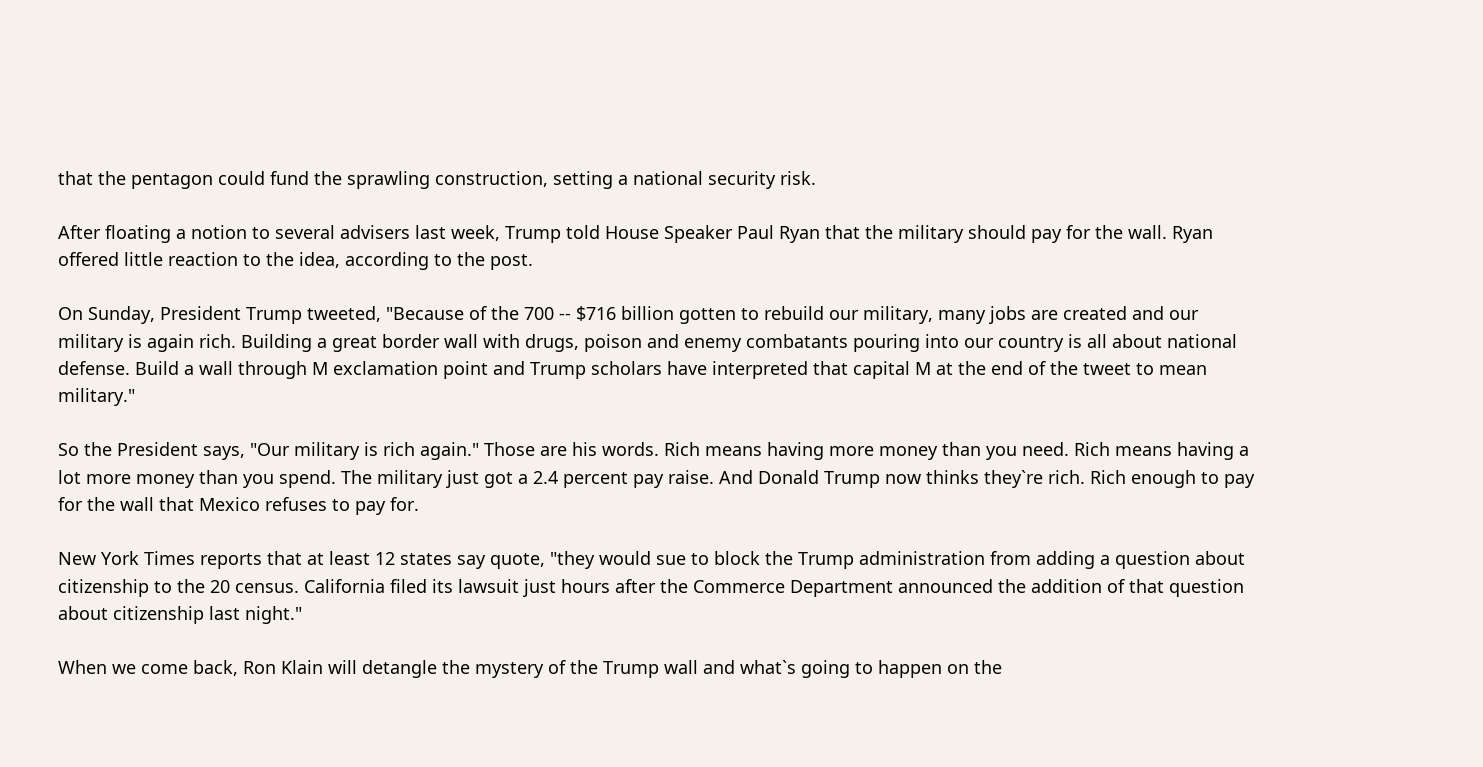that the pentagon could fund the sprawling construction, setting a national security risk.

After floating a notion to several advisers last week, Trump told House Speaker Paul Ryan that the military should pay for the wall. Ryan offered little reaction to the idea, according to the post.

On Sunday, President Trump tweeted, "Because of the 700 -- $716 billion gotten to rebuild our military, many jobs are created and our military is again rich. Building a great border wall with drugs, poison and enemy combatants pouring into our country is all about national defense. Build a wall through M exclamation point and Trump scholars have interpreted that capital M at the end of the tweet to mean military."

So the President says, "Our military is rich again." Those are his words. Rich means having more money than you need. Rich means having a lot more money than you spend. The military just got a 2.4 percent pay raise. And Donald Trump now thinks they`re rich. Rich enough to pay for the wall that Mexico refuses to pay for.

New York Times reports that at least 12 states say quote, "they would sue to block the Trump administration from adding a question about citizenship to the 20 census. California filed its lawsuit just hours after the Commerce Department announced the addition of that question about citizenship last night."

When we come back, Ron Klain will detangle the mystery of the Trump wall and what`s going to happen on the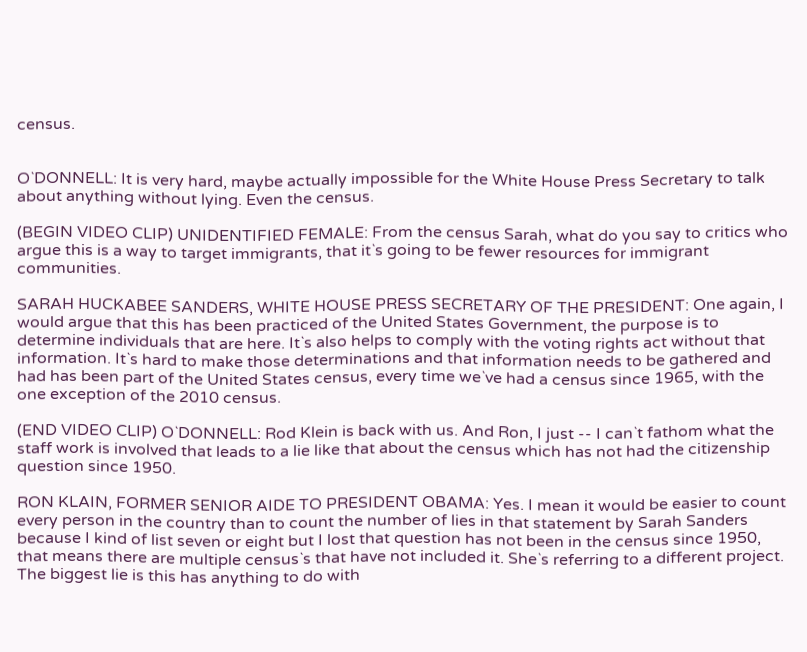census.


O`DONNELL: It is very hard, maybe actually impossible for the White House Press Secretary to talk about anything without lying. Even the census.

(BEGIN VIDEO CLIP) UNIDENTIFIED FEMALE: From the census Sarah, what do you say to critics who argue this is a way to target immigrants, that it`s going to be fewer resources for immigrant communities.

SARAH HUCKABEE SANDERS, WHITE HOUSE PRESS SECRETARY OF THE PRESIDENT: One again, I would argue that this has been practiced of the United States Government, the purpose is to determine individuals that are here. It`s also helps to comply with the voting rights act without that information. It`s hard to make those determinations and that information needs to be gathered and had has been part of the United States census, every time we`ve had a census since 1965, with the one exception of the 2010 census.

(END VIDEO CLIP) O`DONNELL: Rod Klein is back with us. And Ron, I just -- I can`t fathom what the staff work is involved that leads to a lie like that about the census which has not had the citizenship question since 1950.

RON KLAIN, FORMER SENIOR AIDE TO PRESIDENT OBAMA: Yes. I mean it would be easier to count every person in the country than to count the number of lies in that statement by Sarah Sanders because I kind of list seven or eight but I lost that question has not been in the census since 1950, that means there are multiple census`s that have not included it. She`s referring to a different project. The biggest lie is this has anything to do with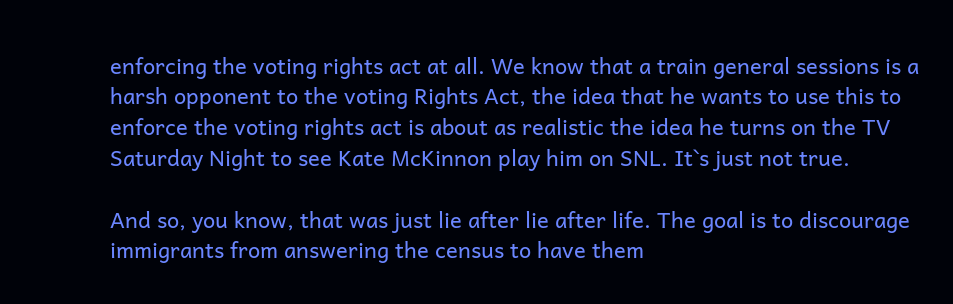enforcing the voting rights act at all. We know that a train general sessions is a harsh opponent to the voting Rights Act, the idea that he wants to use this to enforce the voting rights act is about as realistic the idea he turns on the TV Saturday Night to see Kate McKinnon play him on SNL. It`s just not true.

And so, you know, that was just lie after lie after life. The goal is to discourage immigrants from answering the census to have them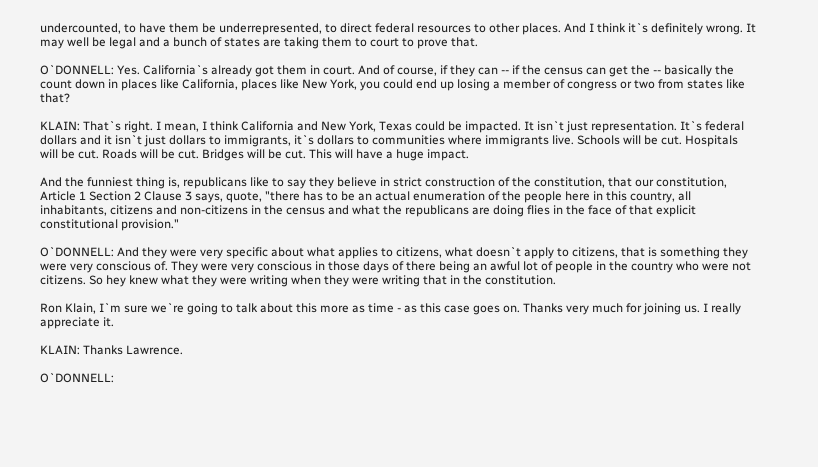undercounted, to have them be underrepresented, to direct federal resources to other places. And I think it`s definitely wrong. It may well be legal and a bunch of states are taking them to court to prove that.

O`DONNELL: Yes. California`s already got them in court. And of course, if they can -- if the census can get the -- basically the count down in places like California, places like New York, you could end up losing a member of congress or two from states like that?

KLAIN: That`s right. I mean, I think California and New York, Texas could be impacted. It isn`t just representation. It`s federal dollars and it isn`t just dollars to immigrants, it`s dollars to communities where immigrants live. Schools will be cut. Hospitals will be cut. Roads will be cut. Bridges will be cut. This will have a huge impact.

And the funniest thing is, republicans like to say they believe in strict construction of the constitution, that our constitution, Article 1 Section 2 Clause 3 says, quote, "there has to be an actual enumeration of the people here in this country, all inhabitants, citizens and non-citizens in the census and what the republicans are doing flies in the face of that explicit constitutional provision."

O`DONNELL: And they were very specific about what applies to citizens, what doesn`t apply to citizens, that is something they were very conscious of. They were very conscious in those days of there being an awful lot of people in the country who were not citizens. So hey knew what they were writing when they were writing that in the constitution.

Ron Klain, I`m sure we`re going to talk about this more as time - as this case goes on. Thanks very much for joining us. I really appreciate it.

KLAIN: Thanks Lawrence.

O`DONNELL: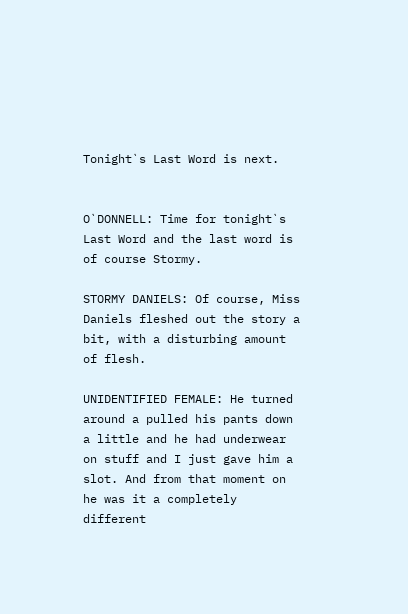Tonight`s Last Word is next.


O`DONNELL: Time for tonight`s Last Word and the last word is of course Stormy.

STORMY DANIELS: Of course, Miss Daniels fleshed out the story a bit, with a disturbing amount of flesh.

UNIDENTIFIED FEMALE: He turned around a pulled his pants down a little and he had underwear on stuff and I just gave him a slot. And from that moment on he was it a completely different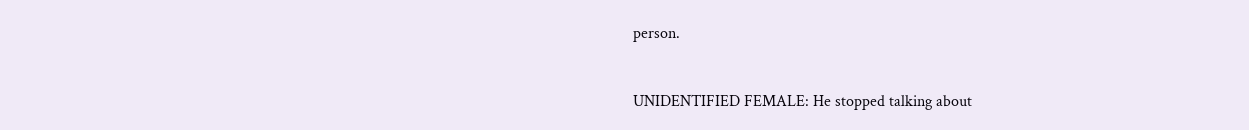person.


UNIDENTIFIED FEMALE: He stopped talking about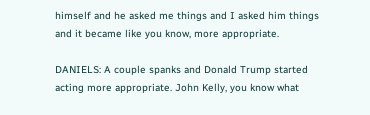himself and he asked me things and I asked him things and it became like you know, more appropriate.

DANIELS: A couple spanks and Donald Trump started acting more appropriate. John Kelly, you know what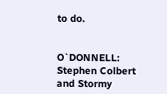to do.


O`DONNELL: Stephen Colbert and Stormy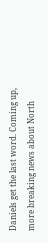Daniels get the last word. Coming up, more breaking news about North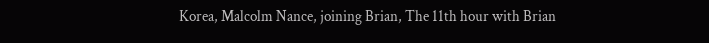Korea, Malcolm Nance, joining Brian, The 11th hour with Brian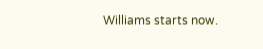Williams starts now.